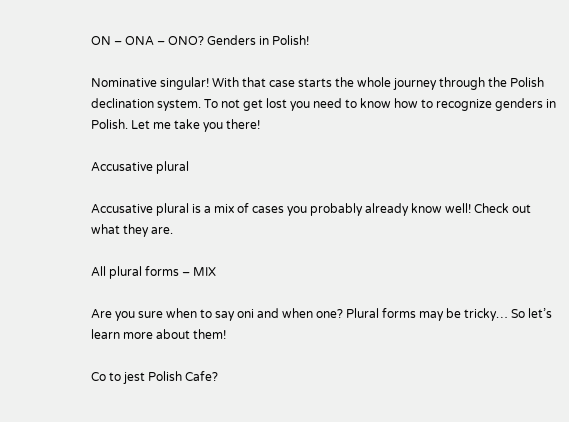ON – ONA – ONO? Genders in Polish!

Nominative singular! With that case starts the whole journey through the Polish declination system. To not get lost you need to know how to recognize genders in Polish. Let me take you there!

Accusative plural

Accusative plural is a mix of cases you probably already know well! Check out what they are.

All plural forms – MIX

Are you sure when to say oni and when one? Plural forms may be tricky… So let’s learn more about them!

Co to jest Polish Cafe?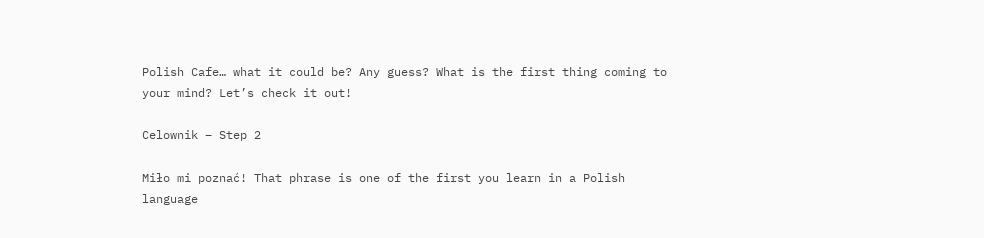Polish Cafe… what it could be? Any guess? What is the first thing coming to your mind? Let’s check it out!

Celownik – Step 2

Miło mi poznać! That phrase is one of the first you learn in a Polish language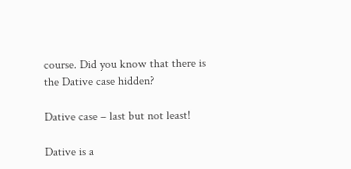course. Did you know that there is the Dative case hidden?

Dative case – last but not least!

Dative is a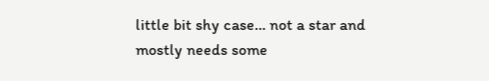little bit shy case… not a star and mostly needs some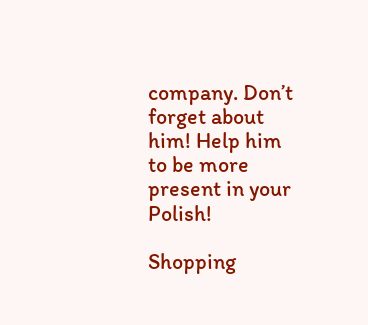company. Don’t forget about him! Help him to be more present in your Polish!

Shopping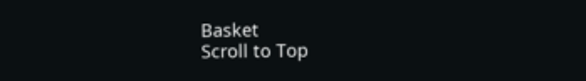Basket
Scroll to Top